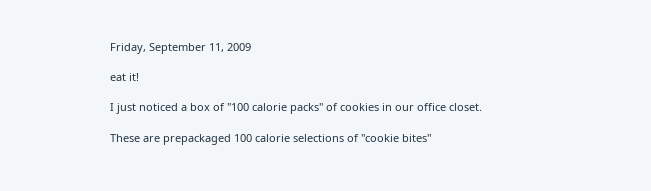Friday, September 11, 2009

eat it!

I just noticed a box of "100 calorie packs" of cookies in our office closet.

These are prepackaged 100 calorie selections of "cookie bites"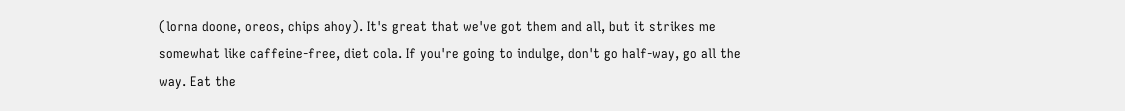(lorna doone, oreos, chips ahoy). It's great that we've got them and all, but it strikes me somewhat like caffeine-free, diet cola. If you're going to indulge, don't go half-way, go all the way. Eat the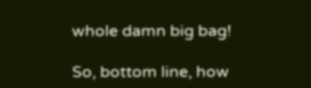whole damn big bag!

So, bottom line, how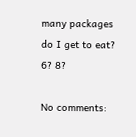many packages do I get to eat? 6? 8?

No comments: